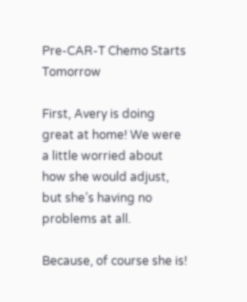Pre-CAR-T Chemo Starts Tomorrow

First, Avery is doing great at home! We were a little worried about how she would adjust, but she’s having no problems at all.

Because, of course she is!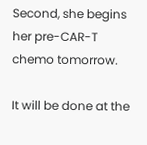Second, she begins her pre-CAR-T chemo tomorrow.

It will be done at the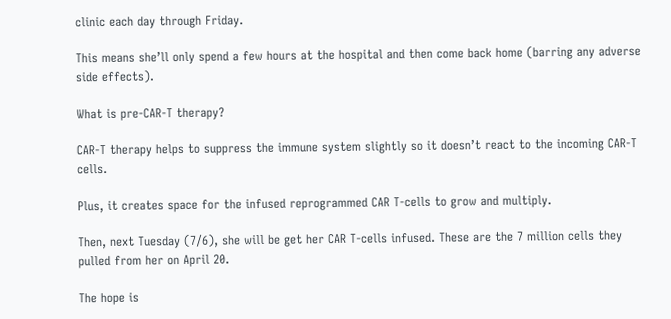clinic each day through Friday.

This means she’ll only spend a few hours at the hospital and then come back home (barring any adverse side effects).

What is pre-CAR-T therapy?

CAR-T therapy helps to suppress the immune system slightly so it doesn’t react to the incoming CAR-T cells.

Plus, it creates space for the infused reprogrammed CAR T-cells to grow and multiply.

Then, next Tuesday (7/6), she will be get her CAR T-cells infused. These are the 7 million cells they pulled from her on April 20.

The hope is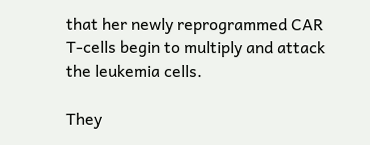that her newly reprogrammed CAR T-cells begin to multiply and attack the leukemia cells.

They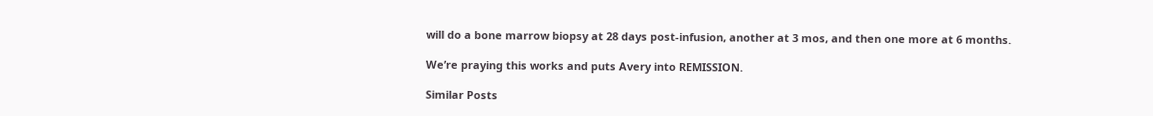will do a bone marrow biopsy at 28 days post-infusion, another at 3 mos, and then one more at 6 months.

We’re praying this works and puts Avery into REMISSION.

Similar Posts